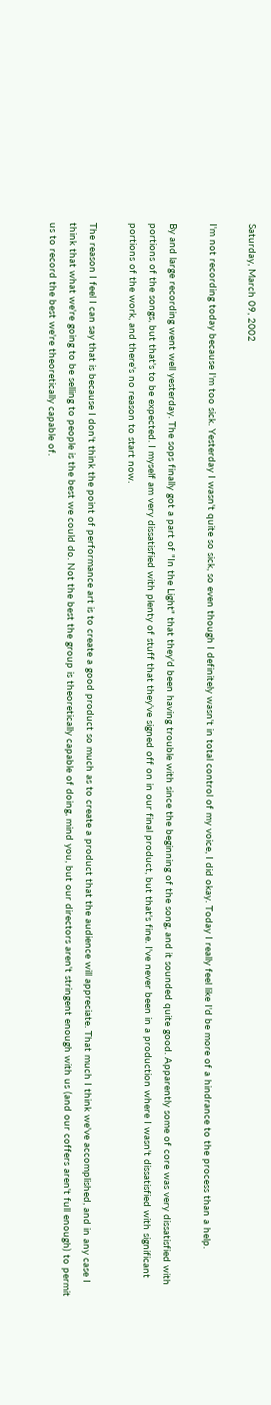Saturday, March 09, 2002

I'm not recording today because I'm too sick. Yesterday I wasn't quite so sick, so even though I definitely wasn't in total control of my voice, I did okay. Today I really feel like I'd be more of a hindrance to the process than a help.

By and large recording went well yesterday. The sops finally got a part of "In the Light" that they'd been having trouble with since the beginning of the song, and it sounded quite good. Apparently some of core was very dissatisfied with portions of the songs, but that's to be expected. I myself am very dissatisfied with plenty of stuff that they've signed off on in our final product, but that's fine. I've never been in a production where I wasn't dissatisfied with significant portions of the work, and there's no reason to start now.

The reason I feel I can say that is because I don't think the point of performance art is to create a good product so much as to create a product that the audience will appreciate. That much I think we've accomplished, and in any case I think that what we're going to be selling to people is the best we could do. Not the best the group is theoretically capable of doing, mind you, but our directors aren't stringent enough with us (and our coffers aren't full enough) to permit us to record the best we're theoretically capable of.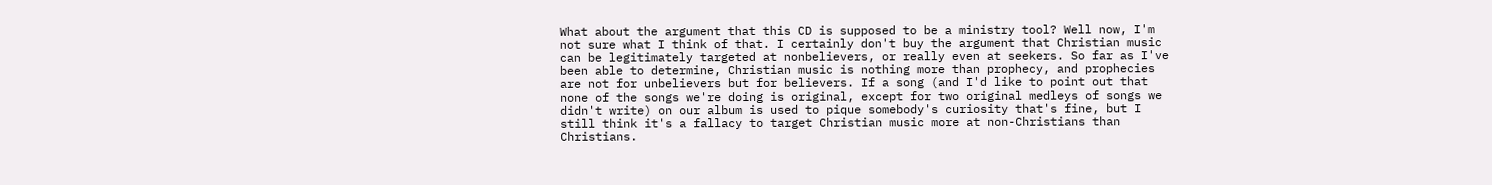What about the argument that this CD is supposed to be a ministry tool? Well now, I'm not sure what I think of that. I certainly don't buy the argument that Christian music can be legitimately targeted at nonbelievers, or really even at seekers. So far as I've been able to determine, Christian music is nothing more than prophecy, and prophecies are not for unbelievers but for believers. If a song (and I'd like to point out that none of the songs we're doing is original, except for two original medleys of songs we didn't write) on our album is used to pique somebody's curiosity that's fine, but I still think it's a fallacy to target Christian music more at non-Christians than Christians.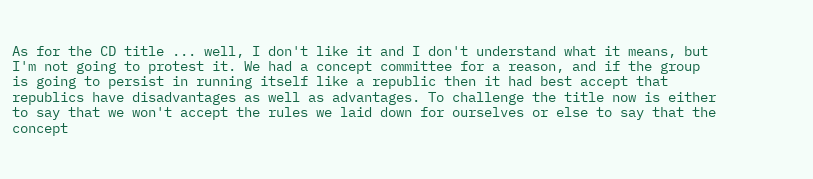As for the CD title ... well, I don't like it and I don't understand what it means, but I'm not going to protest it. We had a concept committee for a reason, and if the group is going to persist in running itself like a republic then it had best accept that republics have disadvantages as well as advantages. To challenge the title now is either to say that we won't accept the rules we laid down for ourselves or else to say that the concept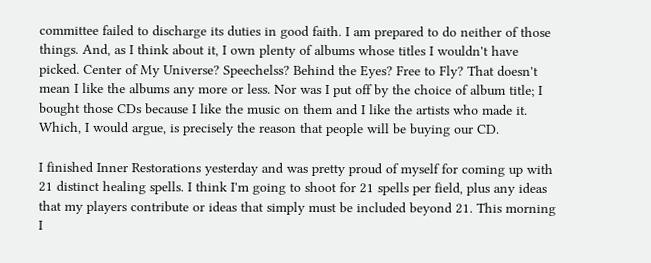committee failed to discharge its duties in good faith. I am prepared to do neither of those things. And, as I think about it, I own plenty of albums whose titles I wouldn't have picked. Center of My Universe? Speechelss? Behind the Eyes? Free to Fly? That doesn't mean I like the albums any more or less. Nor was I put off by the choice of album title; I bought those CDs because I like the music on them and I like the artists who made it. Which, I would argue, is precisely the reason that people will be buying our CD.

I finished Inner Restorations yesterday and was pretty proud of myself for coming up with 21 distinct healing spells. I think I'm going to shoot for 21 spells per field, plus any ideas that my players contribute or ideas that simply must be included beyond 21. This morning I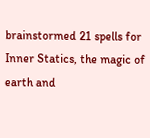brainstormed 21 spells for Inner Statics, the magic of earth and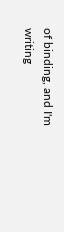of binding, and I'm writing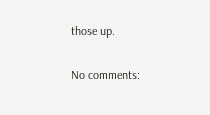those up.

No comments: